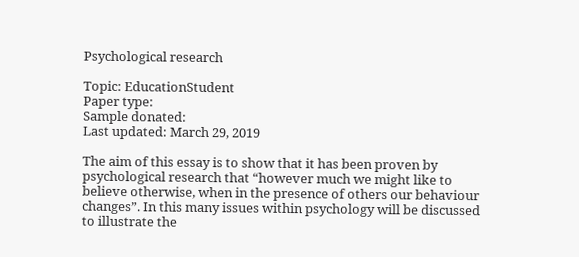Psychological research

Topic: EducationStudent
Paper type:
Sample donated:
Last updated: March 29, 2019

The aim of this essay is to show that it has been proven by psychological research that “however much we might like to believe otherwise, when in the presence of others our behaviour changes”. In this many issues within psychology will be discussed to illustrate the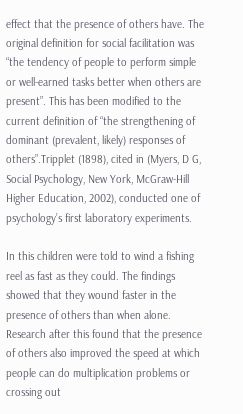effect that the presence of others have. The original definition for social facilitation was “the tendency of people to perform simple or well-earned tasks better when others are present”. This has been modified to the current definition of “the strengthening of dominant (prevalent, likely) responses of others”.Tripplet (1898), cited in (Myers, D G, Social Psychology, New York, McGraw-Hill Higher Education, 2002), conducted one of psychology’s first laboratory experiments.

In this children were told to wind a fishing reel as fast as they could. The findings showed that they wound faster in the presence of others than when alone. Research after this found that the presence of others also improved the speed at which people can do multiplication problems or crossing out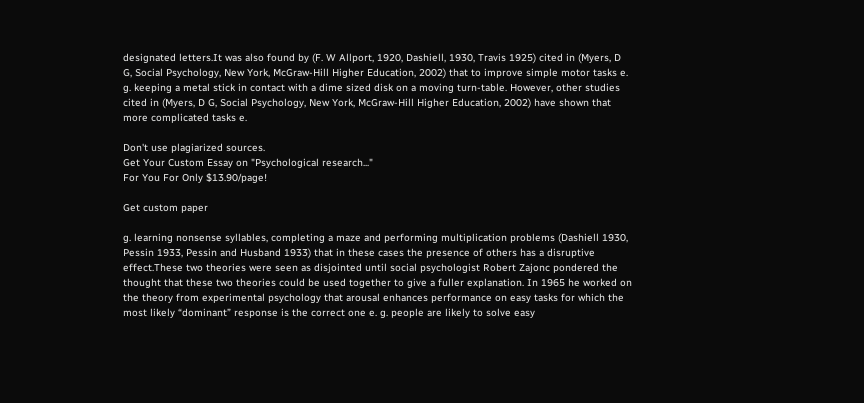designated letters.It was also found by (F. W Allport, 1920, Dashiell, 1930, Travis 1925) cited in (Myers, D G, Social Psychology, New York, McGraw-Hill Higher Education, 2002) that to improve simple motor tasks e. g. keeping a metal stick in contact with a dime sized disk on a moving turn-table. However, other studies cited in (Myers, D G, Social Psychology, New York, McGraw-Hill Higher Education, 2002) have shown that more complicated tasks e.

Don't use plagiarized sources.
Get Your Custom Essay on "Psychological research..."
For You For Only $13.90/page!

Get custom paper

g. learning nonsense syllables, completing a maze and performing multiplication problems (Dashiell 1930, Pessin 1933, Pessin and Husband 1933) that in these cases the presence of others has a disruptive effect.These two theories were seen as disjointed until social psychologist Robert Zajonc pondered the thought that these two theories could be used together to give a fuller explanation. In 1965 he worked on the theory from experimental psychology that arousal enhances performance on easy tasks for which the most likely “dominant” response is the correct one e. g. people are likely to solve easy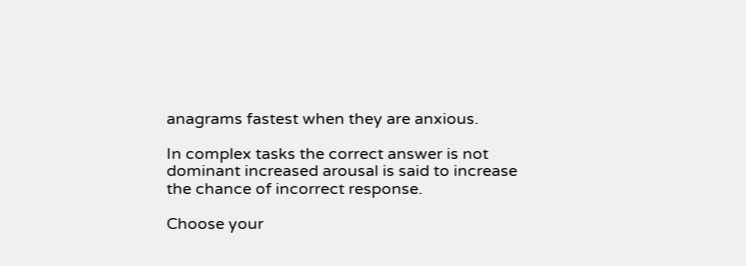anagrams fastest when they are anxious.

In complex tasks the correct answer is not dominant increased arousal is said to increase the chance of incorrect response.

Choose your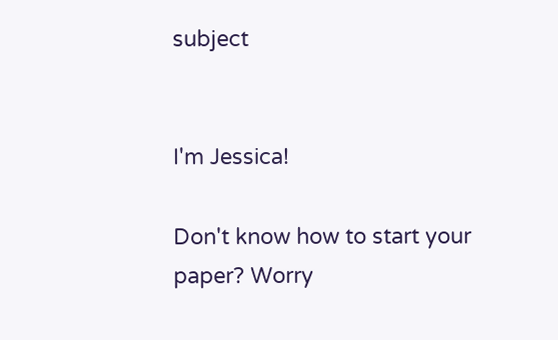subject


I'm Jessica!

Don't know how to start your paper? Worry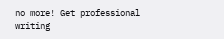no more! Get professional writing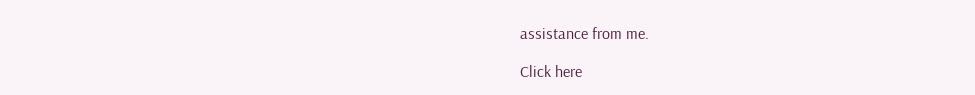assistance from me.

Click here